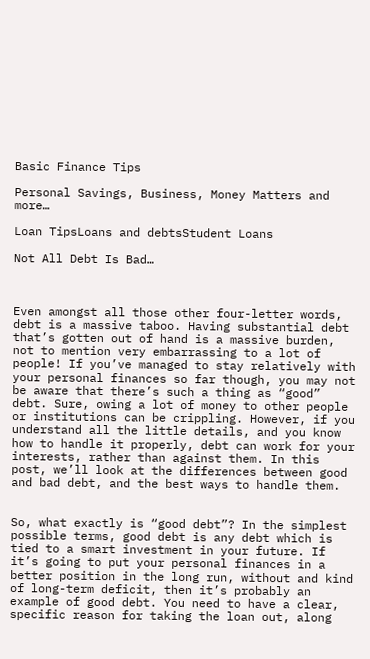Basic Finance Tips

Personal Savings, Business, Money Matters and more…

Loan TipsLoans and debtsStudent Loans

Not All Debt Is Bad…



Even amongst all those other four-letter words, debt is a massive taboo. Having substantial debt that’s gotten out of hand is a massive burden, not to mention very embarrassing to a lot of people! If you’ve managed to stay relatively with your personal finances so far though, you may not be aware that there’s such a thing as “good” debt. Sure, owing a lot of money to other people or institutions can be crippling. However, if you understand all the little details, and you know how to handle it properly, debt can work for your interests, rather than against them. In this post, we’ll look at the differences between good and bad debt, and the best ways to handle them.


So, what exactly is “good debt”? In the simplest possible terms, good debt is any debt which is tied to a smart investment in your future. If it’s going to put your personal finances in a better position in the long run, without and kind of long-term deficit, then it’s probably an example of good debt. You need to have a clear, specific reason for taking the loan out, along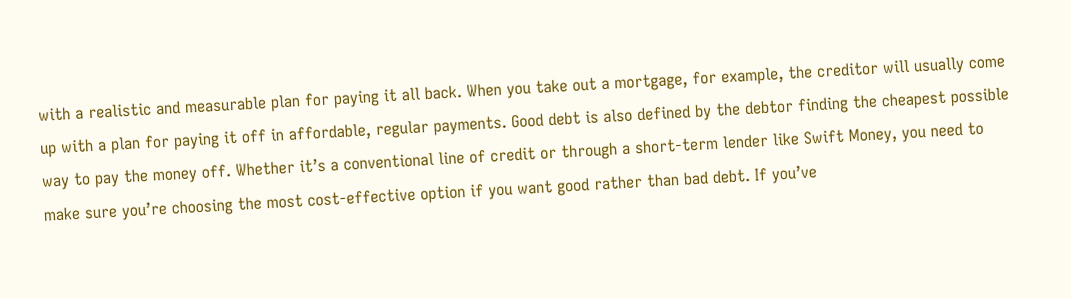with a realistic and measurable plan for paying it all back. When you take out a mortgage, for example, the creditor will usually come up with a plan for paying it off in affordable, regular payments. Good debt is also defined by the debtor finding the cheapest possible way to pay the money off. Whether it’s a conventional line of credit or through a short-term lender like Swift Money, you need to make sure you’re choosing the most cost-effective option if you want good rather than bad debt. If you’ve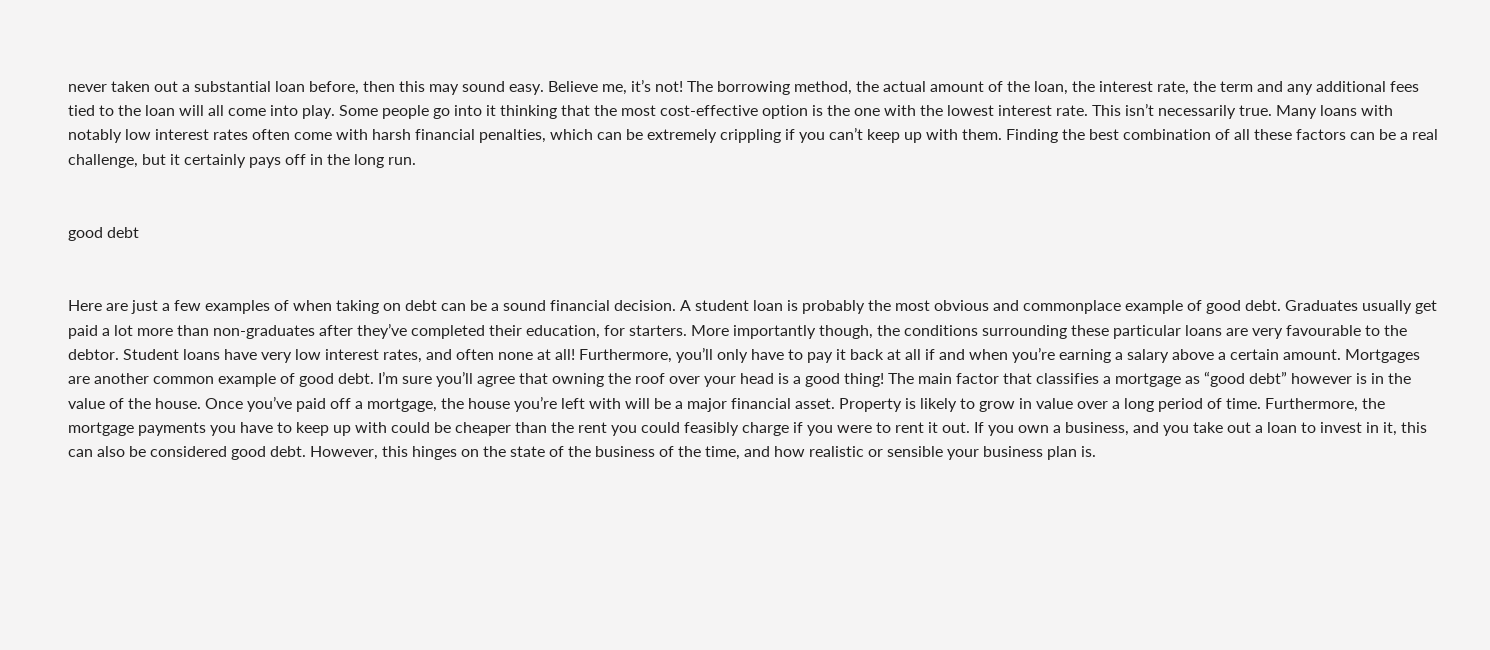never taken out a substantial loan before, then this may sound easy. Believe me, it’s not! The borrowing method, the actual amount of the loan, the interest rate, the term and any additional fees tied to the loan will all come into play. Some people go into it thinking that the most cost-effective option is the one with the lowest interest rate. This isn’t necessarily true. Many loans with notably low interest rates often come with harsh financial penalties, which can be extremely crippling if you can’t keep up with them. Finding the best combination of all these factors can be a real challenge, but it certainly pays off in the long run.


good debt


Here are just a few examples of when taking on debt can be a sound financial decision. A student loan is probably the most obvious and commonplace example of good debt. Graduates usually get paid a lot more than non-graduates after they’ve completed their education, for starters. More importantly though, the conditions surrounding these particular loans are very favourable to the debtor. Student loans have very low interest rates, and often none at all! Furthermore, you’ll only have to pay it back at all if and when you’re earning a salary above a certain amount. Mortgages are another common example of good debt. I’m sure you’ll agree that owning the roof over your head is a good thing! The main factor that classifies a mortgage as “good debt” however is in the value of the house. Once you’ve paid off a mortgage, the house you’re left with will be a major financial asset. Property is likely to grow in value over a long period of time. Furthermore, the mortgage payments you have to keep up with could be cheaper than the rent you could feasibly charge if you were to rent it out. If you own a business, and you take out a loan to invest in it, this can also be considered good debt. However, this hinges on the state of the business of the time, and how realistic or sensible your business plan is.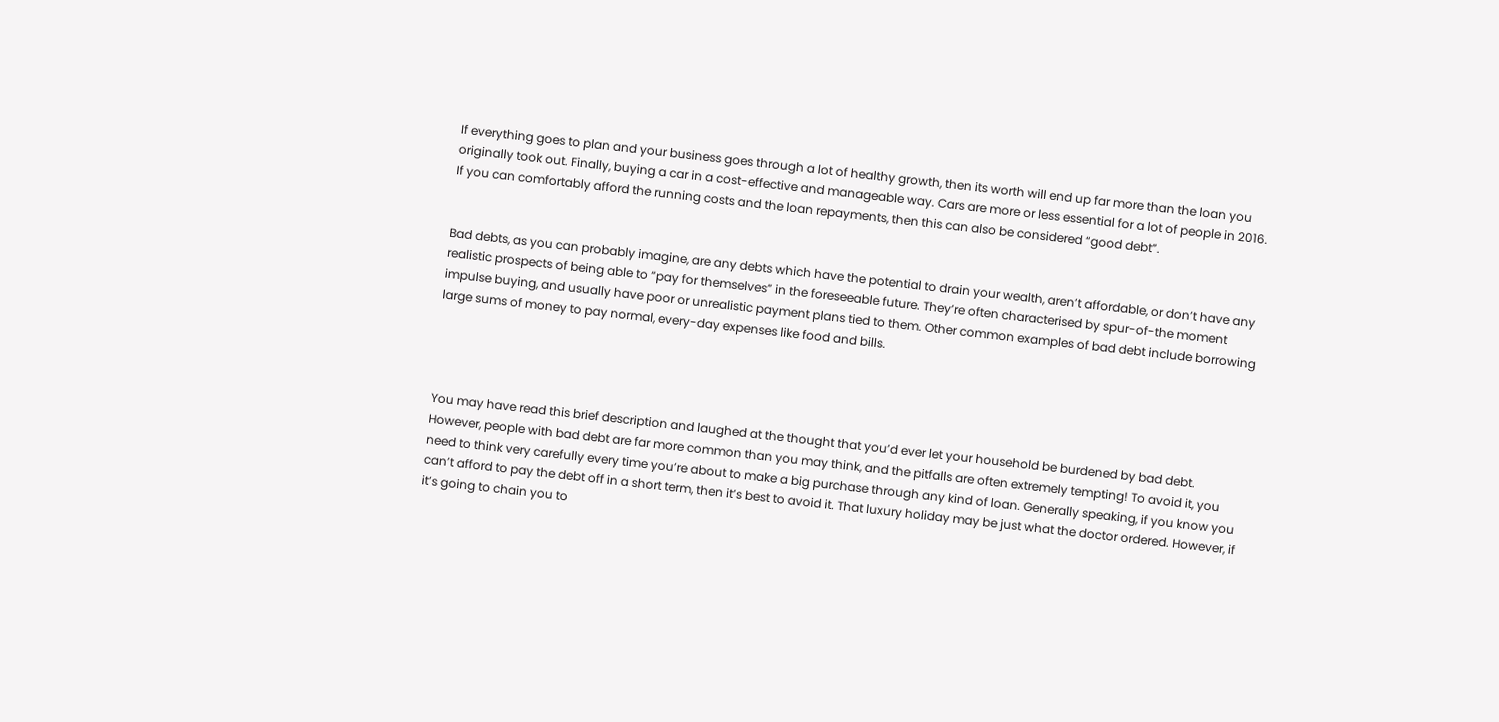If everything goes to plan and your business goes through a lot of healthy growth, then its worth will end up far more than the loan you originally took out. Finally, buying a car in a cost-effective and manageable way. Cars are more or less essential for a lot of people in 2016. If you can comfortably afford the running costs and the loan repayments, then this can also be considered “good debt”.


Bad debts, as you can probably imagine, are any debts which have the potential to drain your wealth, aren’t affordable, or don’t have any realistic prospects of being able to “pay for themselves” in the foreseeable future. They’re often characterised by spur-of-the moment impulse buying, and usually have poor or unrealistic payment plans tied to them. Other common examples of bad debt include borrowing large sums of money to pay normal, every-day expenses like food and bills.




You may have read this brief description and laughed at the thought that you’d ever let your household be burdened by bad debt. However, people with bad debt are far more common than you may think, and the pitfalls are often extremely tempting! To avoid it, you need to think very carefully every time you’re about to make a big purchase through any kind of loan. Generally speaking, if you know you can’t afford to pay the debt off in a short term, then it’s best to avoid it. That luxury holiday may be just what the doctor ordered. However, if it’s going to chain you to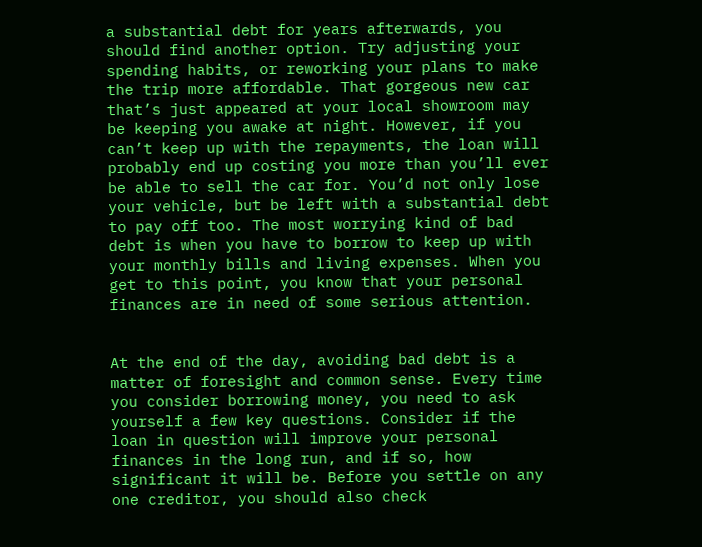a substantial debt for years afterwards, you should find another option. Try adjusting your spending habits, or reworking your plans to make the trip more affordable. That gorgeous new car that’s just appeared at your local showroom may be keeping you awake at night. However, if you can’t keep up with the repayments, the loan will probably end up costing you more than you’ll ever be able to sell the car for. You’d not only lose your vehicle, but be left with a substantial debt to pay off too. The most worrying kind of bad debt is when you have to borrow to keep up with your monthly bills and living expenses. When you get to this point, you know that your personal finances are in need of some serious attention.


At the end of the day, avoiding bad debt is a matter of foresight and common sense. Every time you consider borrowing money, you need to ask yourself a few key questions. Consider if the loan in question will improve your personal finances in the long run, and if so, how significant it will be. Before you settle on any one creditor, you should also check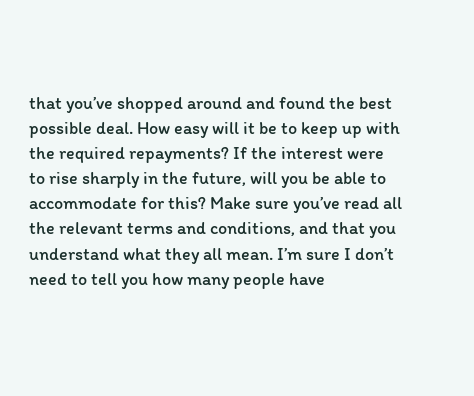that you’ve shopped around and found the best possible deal. How easy will it be to keep up with the required repayments? If the interest were to rise sharply in the future, will you be able to accommodate for this? Make sure you’ve read all the relevant terms and conditions, and that you understand what they all mean. I’m sure I don’t need to tell you how many people have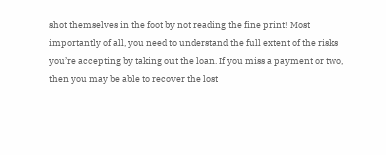shot themselves in the foot by not reading the fine print! Most importantly of all, you need to understand the full extent of the risks you’re accepting by taking out the loan. If you miss a payment or two, then you may be able to recover the lost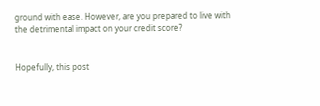ground with ease. However, are you prepared to live with the detrimental impact on your credit score?


Hopefully, this post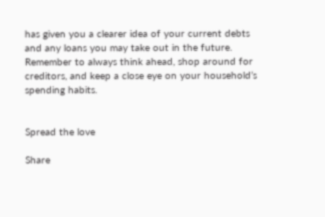has given you a clearer idea of your current debts and any loans you may take out in the future. Remember to always think ahead, shop around for creditors, and keep a close eye on your household’s spending habits.


Spread the love

Share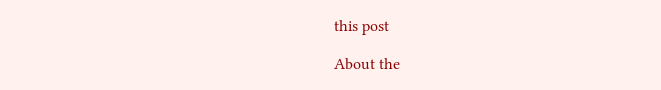this post

About the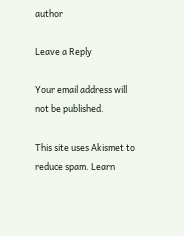author

Leave a Reply

Your email address will not be published.

This site uses Akismet to reduce spam. Learn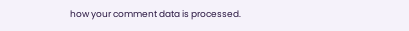how your comment data is processed.